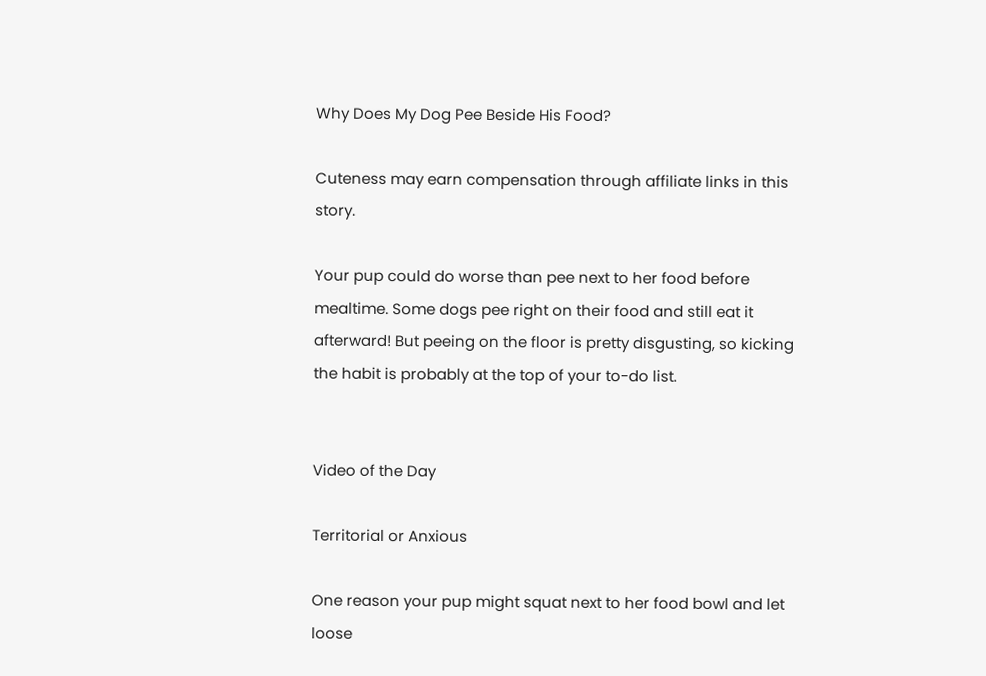Why Does My Dog Pee Beside His Food?

Cuteness may earn compensation through affiliate links in this story.

Your pup could do worse than pee next to her food before mealtime. Some dogs pee right on their food and still eat it afterward! But peeing on the floor is pretty disgusting, so kicking the habit is probably at the top of your to-do list.


Video of the Day

Territorial or Anxious

One reason your pup might squat next to her food bowl and let loose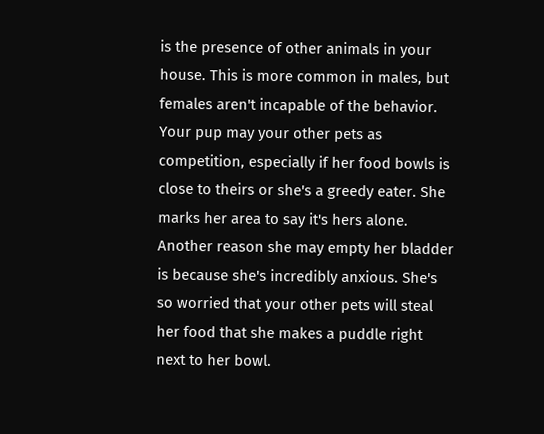is the presence of other animals in your house. This is more common in males, but females aren't incapable of the behavior. Your pup may your other pets as competition, especially if her food bowls is close to theirs or she's a greedy eater. She marks her area to say it's hers alone. Another reason she may empty her bladder is because she's incredibly anxious. She's so worried that your other pets will steal her food that she makes a puddle right next to her bowl.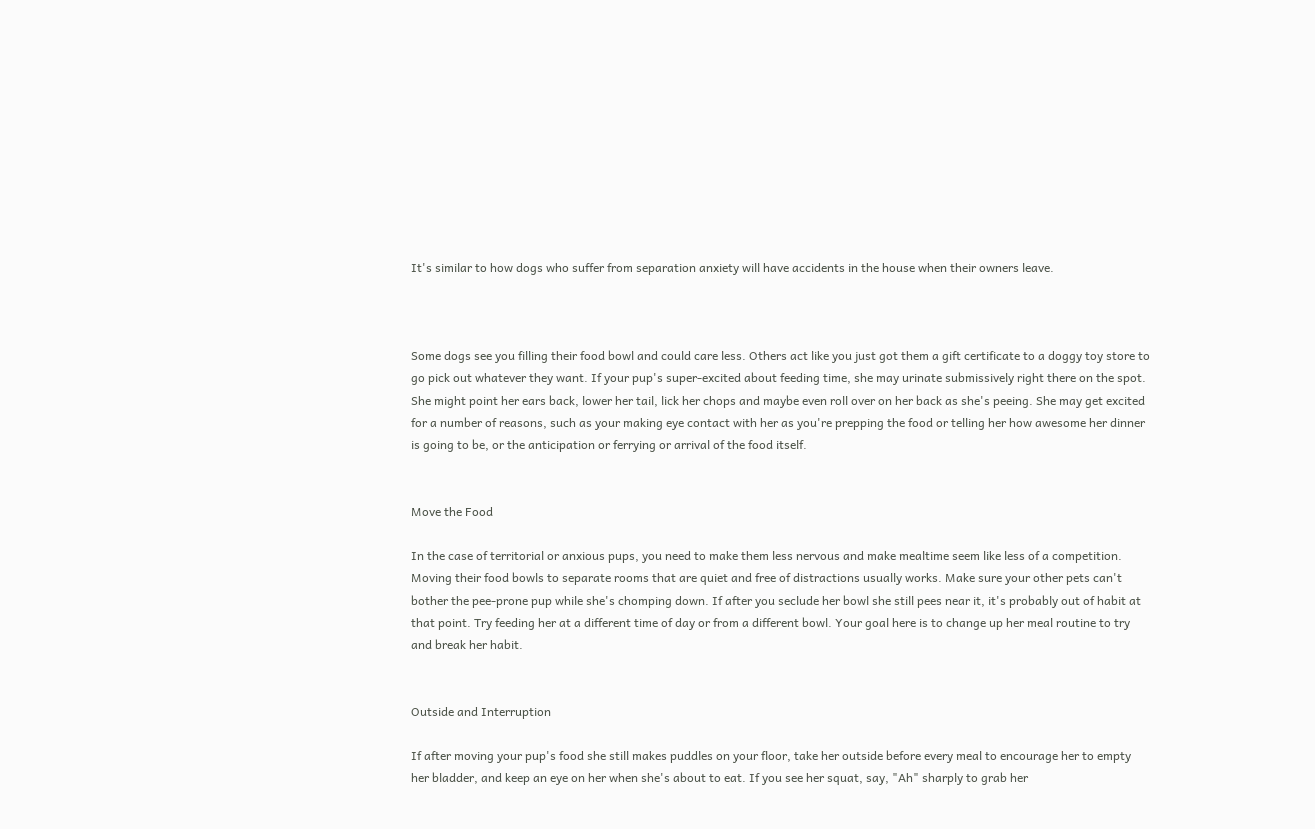It's similar to how dogs who suffer from separation anxiety will have accidents in the house when their owners leave.



Some dogs see you filling their food bowl and could care less. Others act like you just got them a gift certificate to a doggy toy store to go pick out whatever they want. If your pup's super-excited about feeding time, she may urinate submissively right there on the spot. She might point her ears back, lower her tail, lick her chops and maybe even roll over on her back as she's peeing. She may get excited for a number of reasons, such as your making eye contact with her as you're prepping the food or telling her how awesome her dinner is going to be, or the anticipation or ferrying or arrival of the food itself.


Move the Food

In the case of territorial or anxious pups, you need to make them less nervous and make mealtime seem like less of a competition. Moving their food bowls to separate rooms that are quiet and free of distractions usually works. Make sure your other pets can't bother the pee-prone pup while she's chomping down. If after you seclude her bowl she still pees near it, it's probably out of habit at that point. Try feeding her at a different time of day or from a different bowl. Your goal here is to change up her meal routine to try and break her habit.


Outside and Interruption

If after moving your pup's food she still makes puddles on your floor, take her outside before every meal to encourage her to empty her bladder, and keep an eye on her when she's about to eat. If you see her squat, say, "Ah" sharply to grab her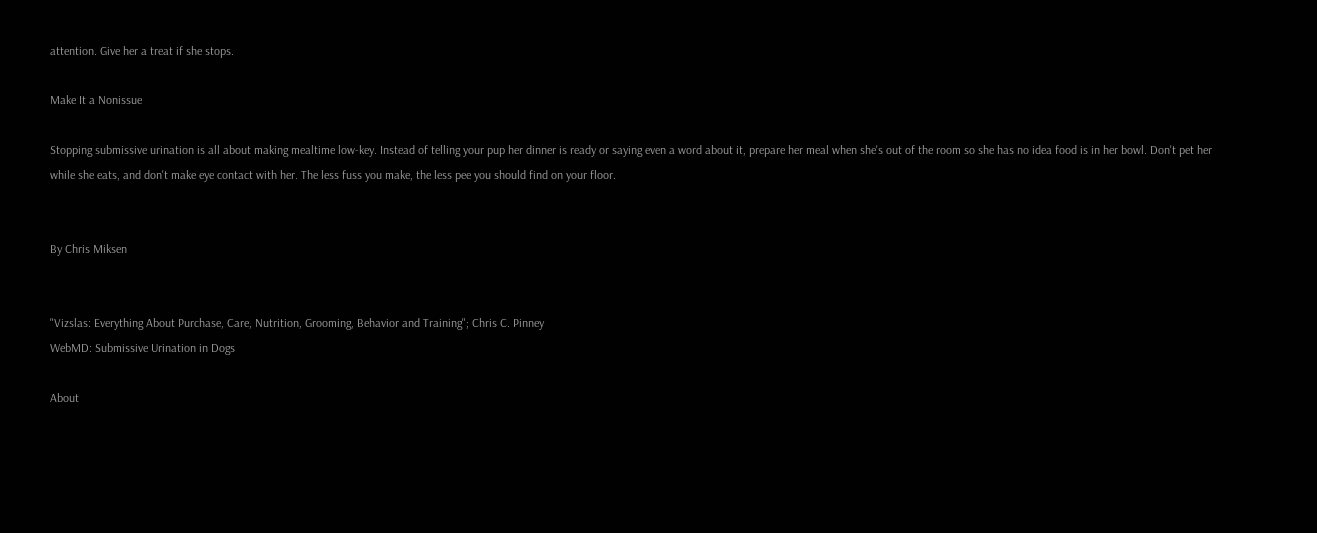attention. Give her a treat if she stops.

Make It a Nonissue

Stopping submissive urination is all about making mealtime low-key. Instead of telling your pup her dinner is ready or saying even a word about it, prepare her meal when she's out of the room so she has no idea food is in her bowl. Don't pet her while she eats, and don't make eye contact with her. The less fuss you make, the less pee you should find on your floor.


By Chris Miksen


"Vizslas: Everything About Purchase, Care, Nutrition, Grooming, Behavior and Training"; Chris C. Pinney
WebMD: Submissive Urination in Dogs

About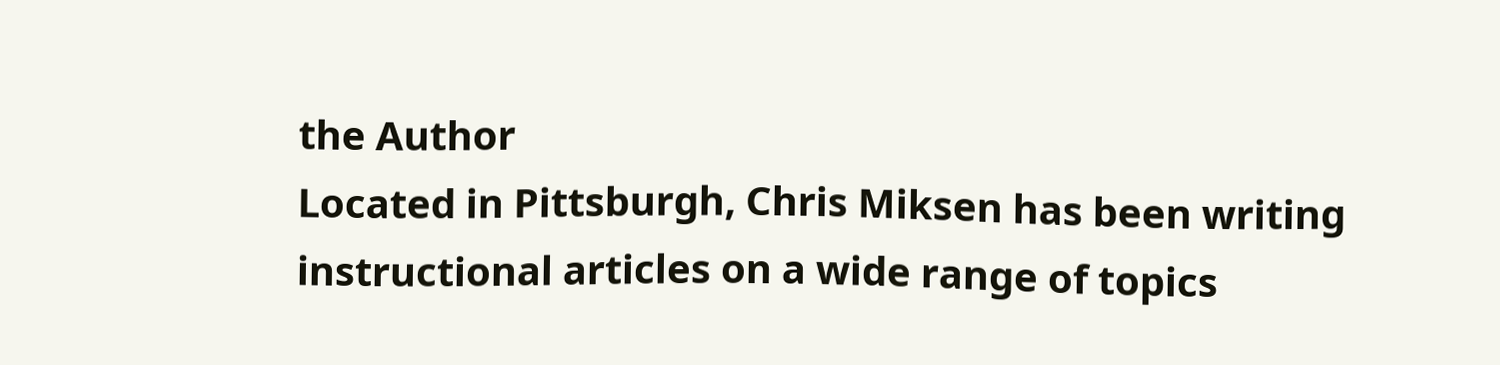the Author
Located in Pittsburgh, Chris Miksen has been writing instructional articles on a wide range of topics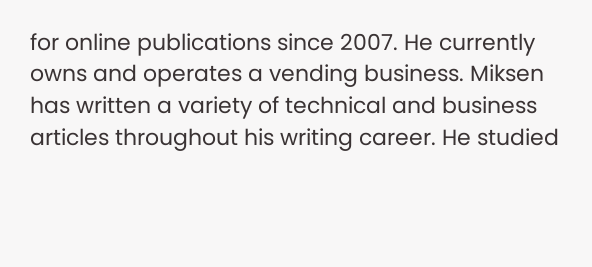for online publications since 2007. He currently owns and operates a vending business. Miksen has written a variety of technical and business articles throughout his writing career. He studied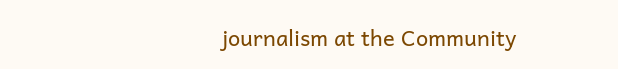journalism at the Community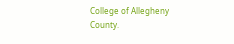College of Allegheny County.